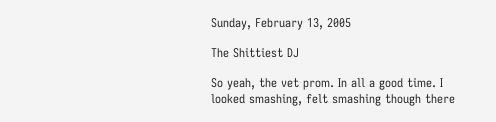Sunday, February 13, 2005

The Shittiest DJ

So yeah, the vet prom. In all a good time. I looked smashing, felt smashing though there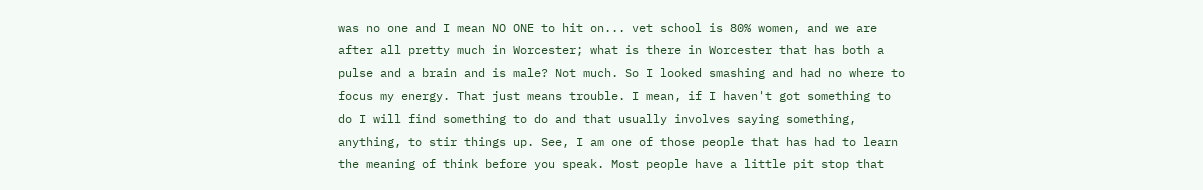was no one and I mean NO ONE to hit on... vet school is 80% women, and we are after all pretty much in Worcester; what is there in Worcester that has both a pulse and a brain and is male? Not much. So I looked smashing and had no where to focus my energy. That just means trouble. I mean, if I haven't got something to do I will find something to do and that usually involves saying something, anything, to stir things up. See, I am one of those people that has had to learn the meaning of think before you speak. Most people have a little pit stop that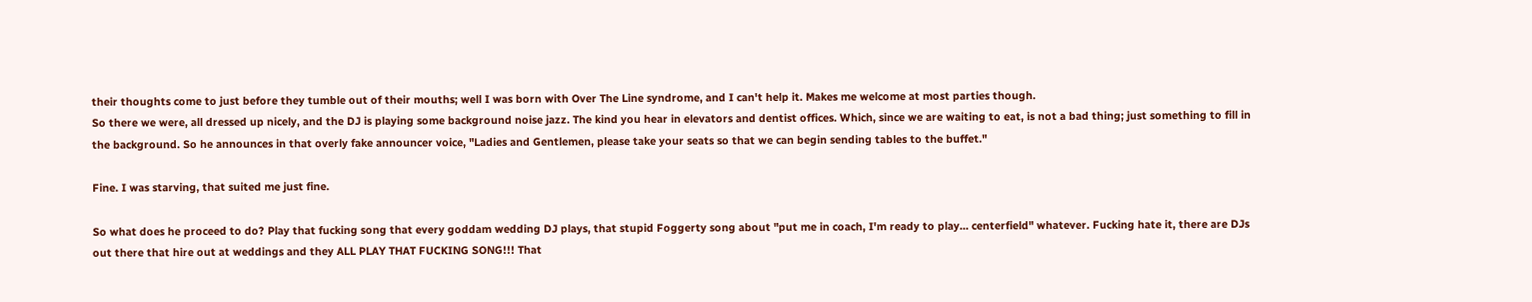their thoughts come to just before they tumble out of their mouths; well I was born with Over The Line syndrome, and I can't help it. Makes me welcome at most parties though.
So there we were, all dressed up nicely, and the DJ is playing some background noise jazz. The kind you hear in elevators and dentist offices. Which, since we are waiting to eat, is not a bad thing; just something to fill in the background. So he announces in that overly fake announcer voice, "Ladies and Gentlemen, please take your seats so that we can begin sending tables to the buffet."

Fine. I was starving, that suited me just fine.

So what does he proceed to do? Play that fucking song that every goddam wedding DJ plays, that stupid Foggerty song about "put me in coach, I'm ready to play... centerfield" whatever. Fucking hate it, there are DJs out there that hire out at weddings and they ALL PLAY THAT FUCKING SONG!!! That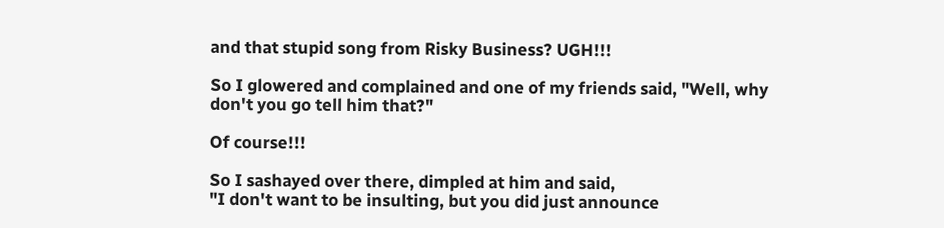and that stupid song from Risky Business? UGH!!!

So I glowered and complained and one of my friends said, "Well, why don't you go tell him that?"

Of course!!!

So I sashayed over there, dimpled at him and said,
"I don't want to be insulting, but you did just announce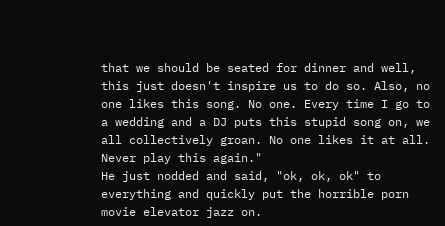that we should be seated for dinner and well, this just doesn't inspire us to do so. Also, no one likes this song. No one. Every time I go to a wedding and a DJ puts this stupid song on, we all collectively groan. No one likes it at all. Never play this again."
He just nodded and said, "ok, ok, ok" to everything and quickly put the horrible porn movie elevator jazz on.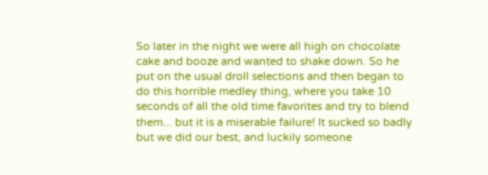So later in the night we were all high on chocolate cake and booze and wanted to shake down. So he put on the usual droll selections and then began to do this horrible medley thing, where you take 10 seconds of all the old time favorites and try to blend them... but it is a miserable failure! It sucked so badly but we did our best, and luckily someone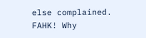else complained. FAHK! Why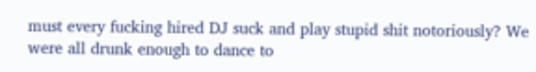must every fucking hired DJ suck and play stupid shit notoriously? We were all drunk enough to dance to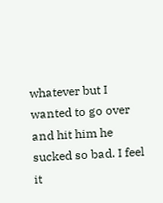whatever but I wanted to go over and hit him he sucked so bad. I feel it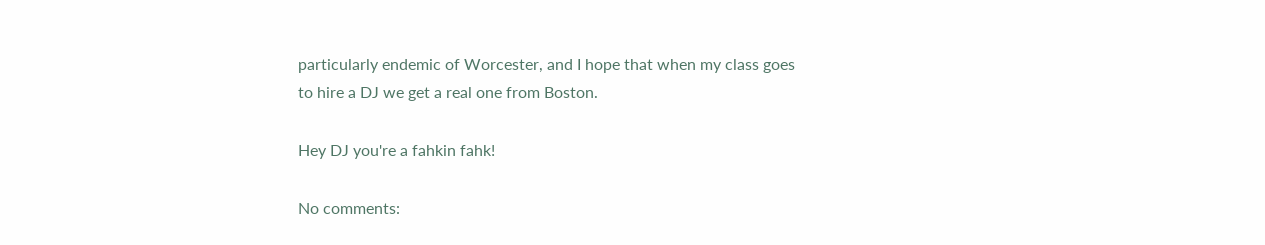particularly endemic of Worcester, and I hope that when my class goes to hire a DJ we get a real one from Boston.

Hey DJ you're a fahkin fahk!

No comments: